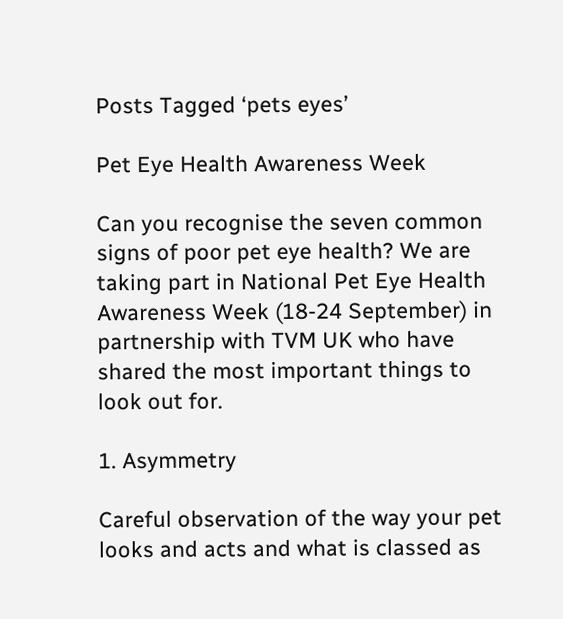Posts Tagged ‘pets eyes’

Pet Eye Health Awareness Week

Can you recognise the seven common signs of poor pet eye health? We are taking part in National Pet Eye Health Awareness Week (18-24 September) in partnership with TVM UK who have shared the most important things to look out for.

1. Asymmetry

Careful observation of the way your pet looks and acts and what is classed as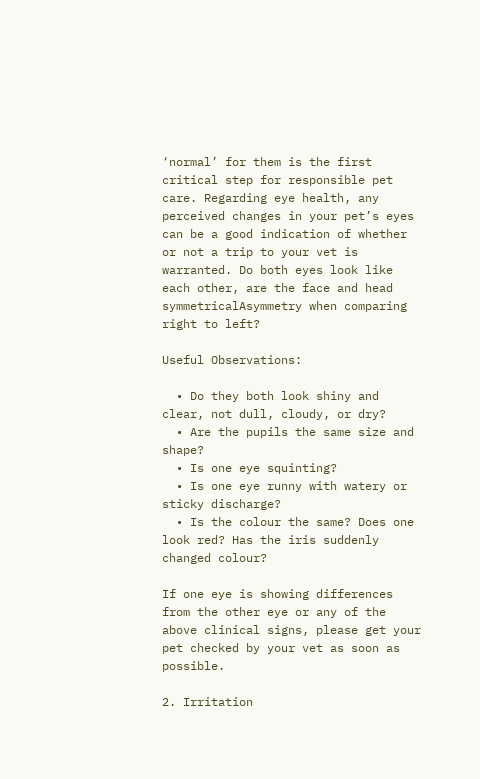‘normal’ for them is the first critical step for responsible pet care. Regarding eye health, any perceived changes in your pet’s eyes can be a good indication of whether or not a trip to your vet is warranted. Do both eyes look like each other, are the face and head symmetricalAsymmetry when comparing right to left?

Useful Observations:

  • Do they both look shiny and clear, not dull, cloudy, or dry?
  • Are the pupils the same size and shape?
  • Is one eye squinting?
  • Is one eye runny with watery or sticky discharge?
  • Is the colour the same? Does one look red? Has the iris suddenly changed colour?

If one eye is showing differences from the other eye or any of the above clinical signs, please get your pet checked by your vet as soon as possible.

2. Irritation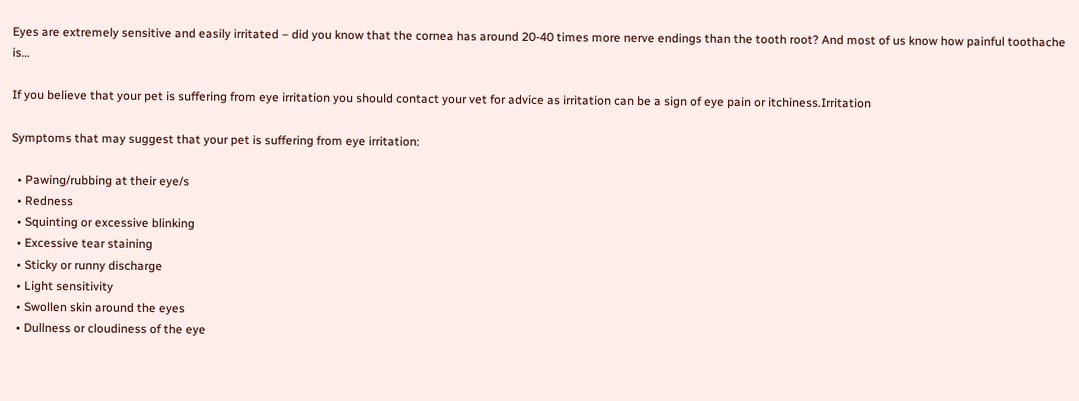Eyes are extremely sensitive and easily irritated – did you know that the cornea has around 20-40 times more nerve endings than the tooth root? And most of us know how painful toothache is…

If you believe that your pet is suffering from eye irritation you should contact your vet for advice as irritation can be a sign of eye pain or itchiness.Irritation

Symptoms that may suggest that your pet is suffering from eye irritation:

  • Pawing/rubbing at their eye/s
  • Redness
  • Squinting or excessive blinking
  • Excessive tear staining
  • Sticky or runny discharge
  • Light sensitivity
  • Swollen skin around the eyes
  • Dullness or cloudiness of the eye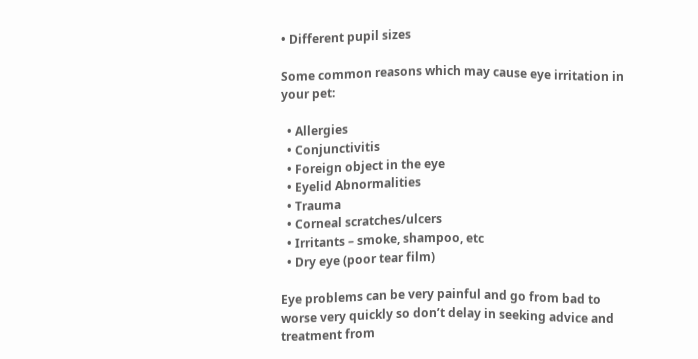• Different pupil sizes

Some common reasons which may cause eye irritation in your pet:

  • Allergies
  • Conjunctivitis
  • Foreign object in the eye
  • Eyelid Abnormalities
  • Trauma
  • Corneal scratches/ulcers
  • Irritants – smoke, shampoo, etc
  • Dry eye (poor tear film)

Eye problems can be very painful and go from bad to worse very quickly so don’t delay in seeking advice and treatment from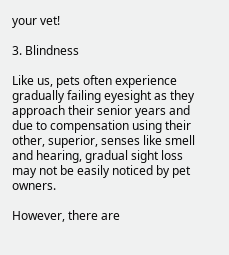your vet!

3. Blindness

Like us, pets often experience gradually failing eyesight as they approach their senior years and due to compensation using their other, superior, senses like smell and hearing, gradual sight loss may not be easily noticed by pet owners.

However, there are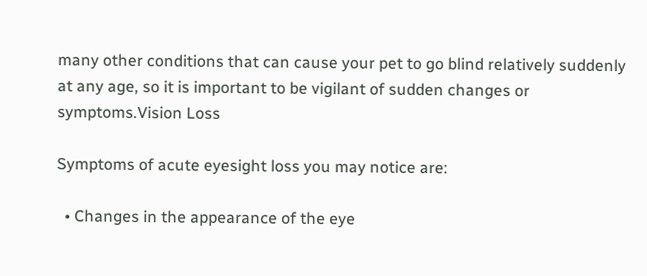many other conditions that can cause your pet to go blind relatively suddenly at any age, so it is important to be vigilant of sudden changes or symptoms.Vision Loss

Symptoms of acute eyesight loss you may notice are:

  • Changes in the appearance of the eye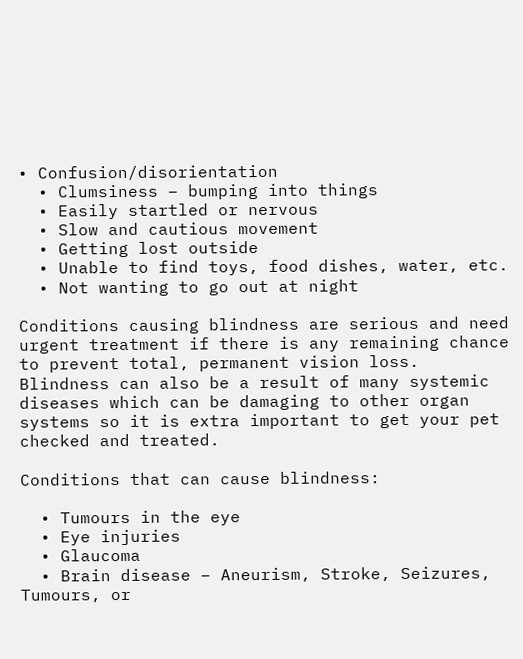• Confusion/disorientation
  • Clumsiness – bumping into things
  • Easily startled or nervous
  • Slow and cautious movement
  • Getting lost outside
  • Unable to find toys, food dishes, water, etc.
  • Not wanting to go out at night

Conditions causing blindness are serious and need urgent treatment if there is any remaining chance to prevent total, permanent vision loss. Blindness can also be a result of many systemic diseases which can be damaging to other organ systems so it is extra important to get your pet checked and treated.

Conditions that can cause blindness:

  • Tumours in the eye
  • Eye injuries
  • Glaucoma
  • Brain disease – Aneurism, Stroke, Seizures, Tumours, or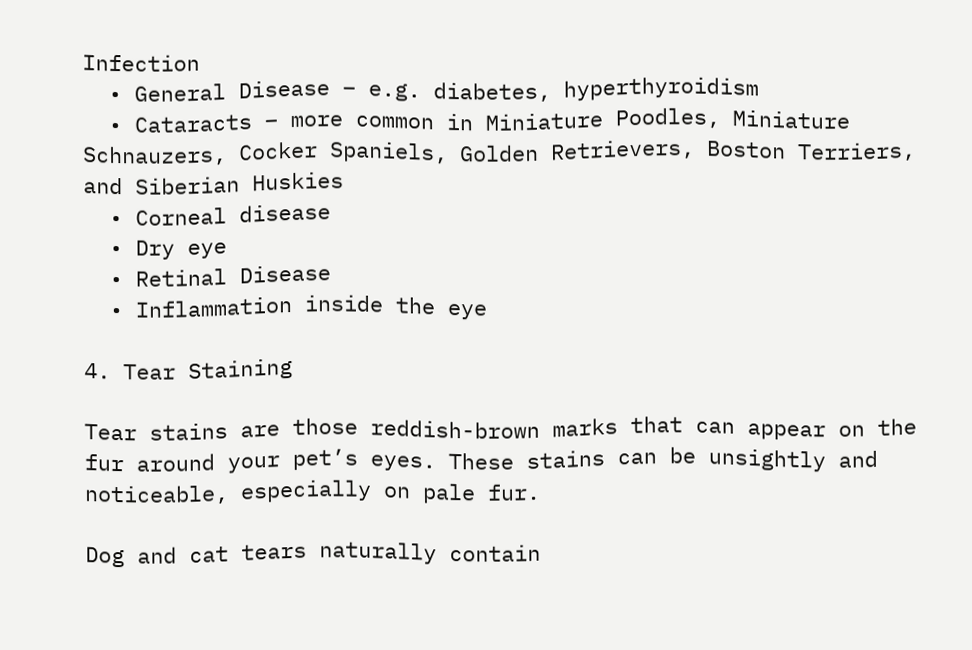Infection
  • General Disease – e.g. diabetes, hyperthyroidism
  • Cataracts – more common in Miniature Poodles, Miniature Schnauzers, Cocker Spaniels, Golden Retrievers, Boston Terriers, and Siberian Huskies
  • Corneal disease
  • Dry eye
  • Retinal Disease
  • Inflammation inside the eye

4. Tear Staining

Tear stains are those reddish-brown marks that can appear on the fur around your pet’s eyes. These stains can be unsightly and noticeable, especially on pale fur.

Dog and cat tears naturally contain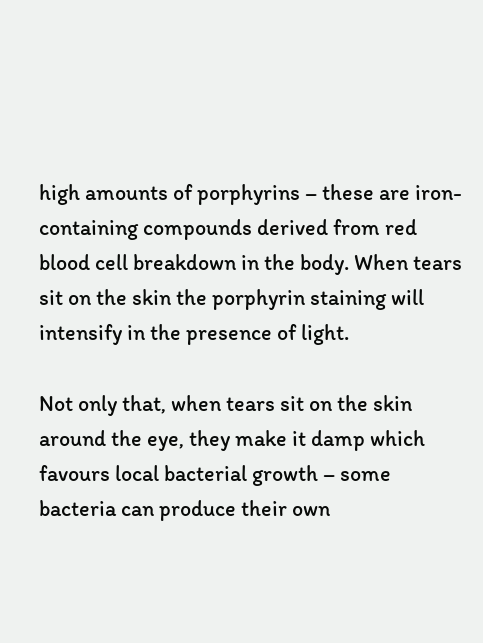high amounts of porphyrins – these are iron-containing compounds derived from red blood cell breakdown in the body. When tears sit on the skin the porphyrin staining will intensify in the presence of light.

Not only that, when tears sit on the skin around the eye, they make it damp which favours local bacterial growth – some bacteria can produce their own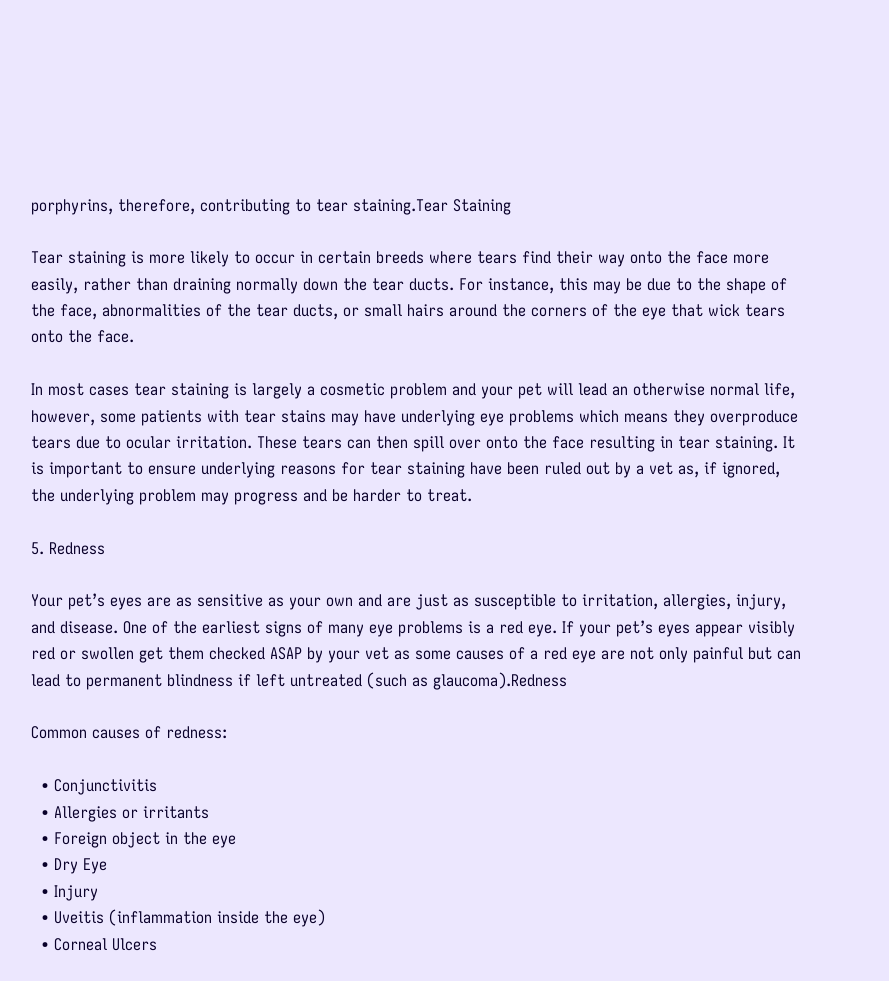porphyrins, therefore, contributing to tear staining.Tear Staining

Tear staining is more likely to occur in certain breeds where tears find their way onto the face more easily, rather than draining normally down the tear ducts. For instance, this may be due to the shape of the face, abnormalities of the tear ducts, or small hairs around the corners of the eye that wick tears onto the face.

In most cases tear staining is largely a cosmetic problem and your pet will lead an otherwise normal life, however, some patients with tear stains may have underlying eye problems which means they overproduce tears due to ocular irritation. These tears can then spill over onto the face resulting in tear staining. It is important to ensure underlying reasons for tear staining have been ruled out by a vet as, if ignored, the underlying problem may progress and be harder to treat.

5. Redness

Your pet’s eyes are as sensitive as your own and are just as susceptible to irritation, allergies, injury, and disease. One of the earliest signs of many eye problems is a red eye. If your pet’s eyes appear visibly red or swollen get them checked ASAP by your vet as some causes of a red eye are not only painful but can lead to permanent blindness if left untreated (such as glaucoma).Redness

Common causes of redness:

  • Conjunctivitis
  • Allergies or irritants
  • Foreign object in the eye
  • Dry Eye
  • Injury
  • Uveitis (inflammation inside the eye)
  • Corneal Ulcers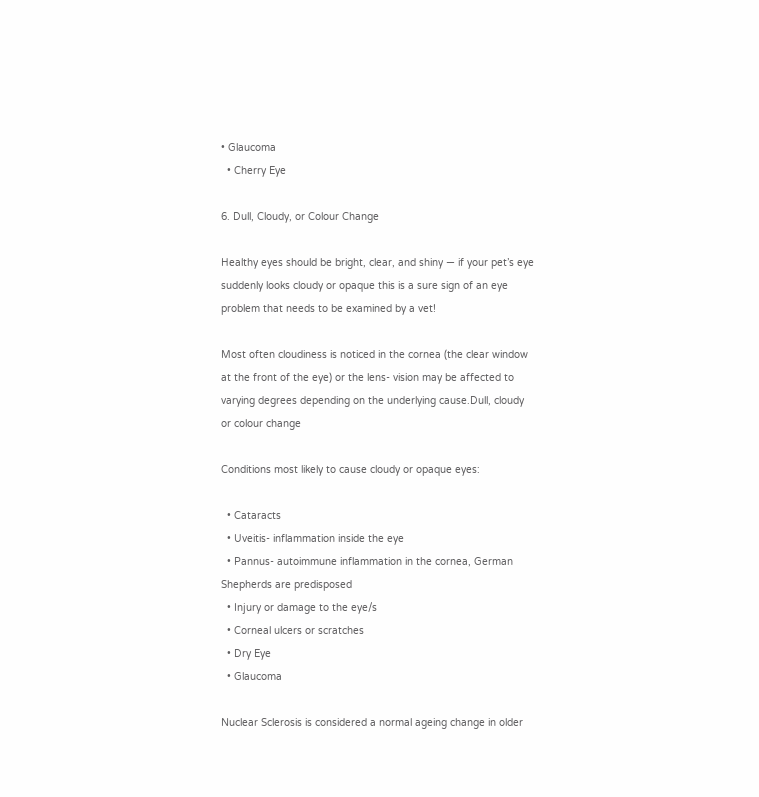• Glaucoma
  • Cherry Eye

6. Dull, Cloudy, or Colour Change

Healthy eyes should be bright, clear, and shiny — if your pet’s eye suddenly looks cloudy or opaque this is a sure sign of an eye problem that needs to be examined by a vet!

Most often cloudiness is noticed in the cornea (the clear window at the front of the eye) or the lens- vision may be affected to varying degrees depending on the underlying cause.Dull, cloudy or colour change

Conditions most likely to cause cloudy or opaque eyes:

  • Cataracts
  • Uveitis- inflammation inside the eye
  • Pannus- autoimmune inflammation in the cornea, German Shepherds are predisposed
  • Injury or damage to the eye/s
  • Corneal ulcers or scratches
  • Dry Eye
  • Glaucoma

Nuclear Sclerosis is considered a normal ageing change in older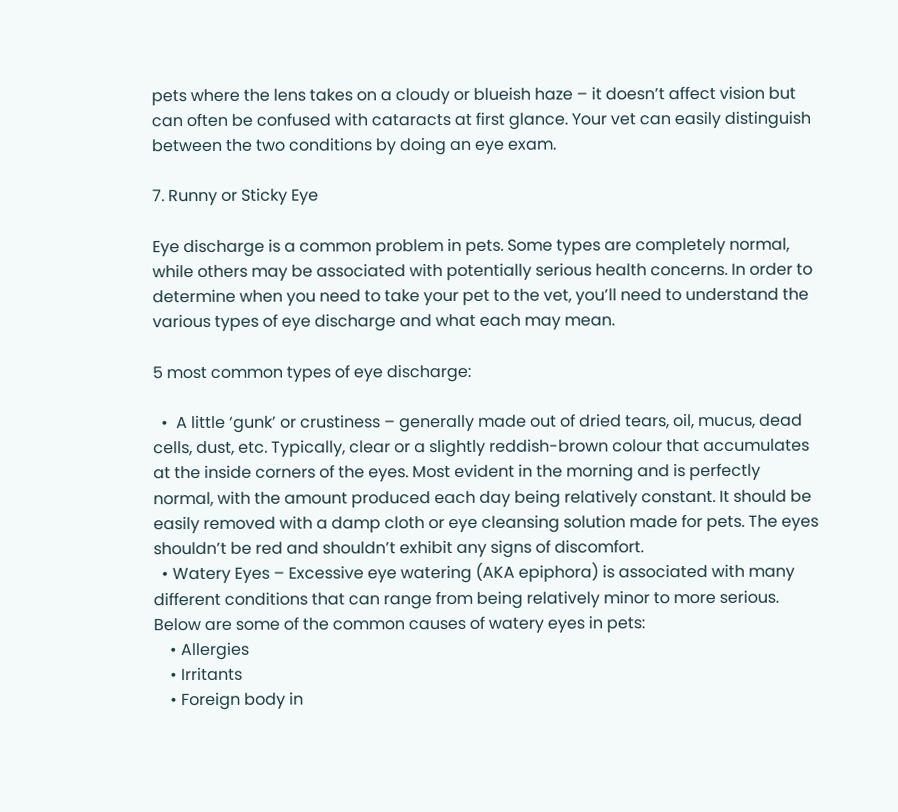pets where the lens takes on a cloudy or blueish haze – it doesn’t affect vision but can often be confused with cataracts at first glance. Your vet can easily distinguish between the two conditions by doing an eye exam.

7. Runny or Sticky Eye

Eye discharge is a common problem in pets. Some types are completely normal, while others may be associated with potentially serious health concerns. In order to determine when you need to take your pet to the vet, you’ll need to understand the various types of eye discharge and what each may mean.

5 most common types of eye discharge:

  •  A little ‘gunk’ or crustiness – generally made out of dried tears, oil, mucus, dead cells, dust, etc. Typically, clear or a slightly reddish-brown colour that accumulates at the inside corners of the eyes. Most evident in the morning and is perfectly normal, with the amount produced each day being relatively constant. It should be easily removed with a damp cloth or eye cleansing solution made for pets. The eyes shouldn’t be red and shouldn’t exhibit any signs of discomfort.
  • Watery Eyes – Excessive eye watering (AKA epiphora) is associated with many different conditions that can range from being relatively minor to more serious. Below are some of the common causes of watery eyes in pets:
    • Allergies
    • Irritants
    • Foreign body in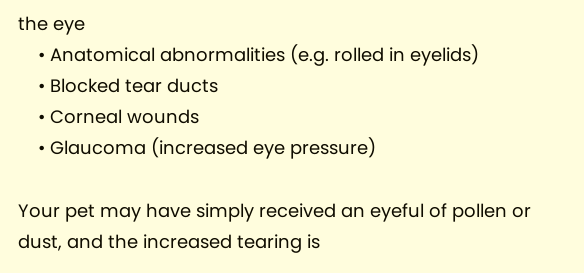the eye
    • Anatomical abnormalities (e.g. rolled in eyelids)
    • Blocked tear ducts
    • Corneal wounds
    • Glaucoma (increased eye pressure)

Your pet may have simply received an eyeful of pollen or dust, and the increased tearing is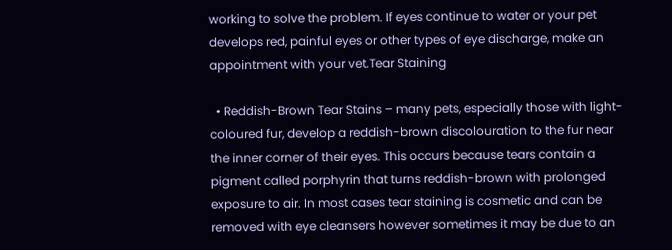working to solve the problem. If eyes continue to water or your pet develops red, painful eyes or other types of eye discharge, make an appointment with your vet.Tear Staining

  • Reddish-Brown Tear Stains – many pets, especially those with light-coloured fur, develop a reddish-brown discolouration to the fur near the inner corner of their eyes. This occurs because tears contain a pigment called porphyrin that turns reddish-brown with prolonged exposure to air. In most cases tear staining is cosmetic and can be removed with eye cleansers however sometimes it may be due to an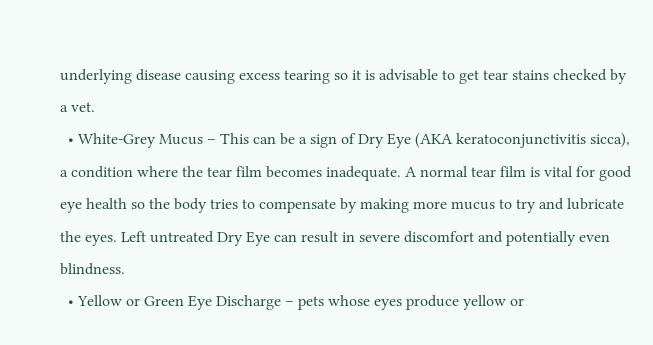underlying disease causing excess tearing so it is advisable to get tear stains checked by a vet.
  • White-Grey Mucus – This can be a sign of Dry Eye (AKA keratoconjunctivitis sicca), a condition where the tear film becomes inadequate. A normal tear film is vital for good eye health so the body tries to compensate by making more mucus to try and lubricate the eyes. Left untreated Dry Eye can result in severe discomfort and potentially even blindness.
  • Yellow or Green Eye Discharge – pets whose eyes produce yellow or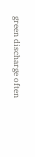green discharge often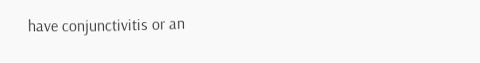have conjunctivitis or an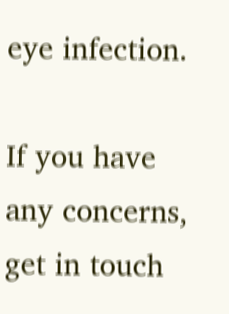eye infection.

If you have any concerns, get in touch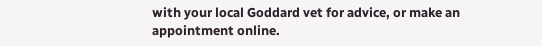with your local Goddard vet for advice, or make an appointment online.